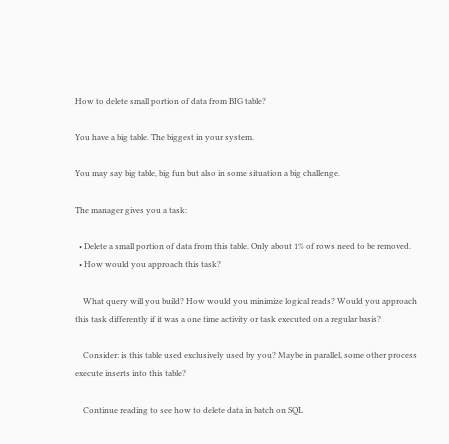How to delete small portion of data from BIG table?

You have a big table. The biggest in your system.

You may say big table, big fun but also in some situation a big challenge.

The manager gives you a task:

  • Delete a small portion of data from this table. Only about 1% of rows need to be removed.
  • How would you approach this task?

    What query will you build? How would you minimize logical reads? Would you approach this task differently if it was a one time activity or task executed on a regular basis?

    Consider: is this table used exclusively used by you? Maybe in parallel, some other process execute inserts into this table?

    Continue reading to see how to delete data in batch on SQL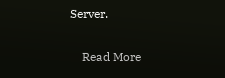Server.

    Read More